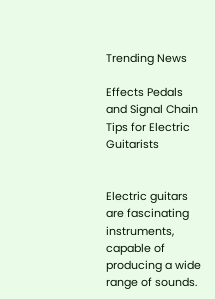Trending News

Effects Pedals and Signal Chain Tips for Electric Guitarists


Electric guitars are fascinating instruments, capable of producing a wide range of sounds.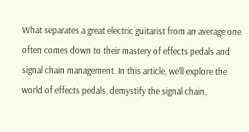What separates a great electric guitarist from an average one often comes down to their mastery of effects pedals and signal chain management. In this article, we’ll explore the world of effects pedals, demystify the signal chain,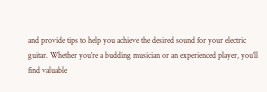and provide tips to help you achieve the desired sound for your electric guitar. Whether you’re a budding musician or an experienced player, you’ll find valuable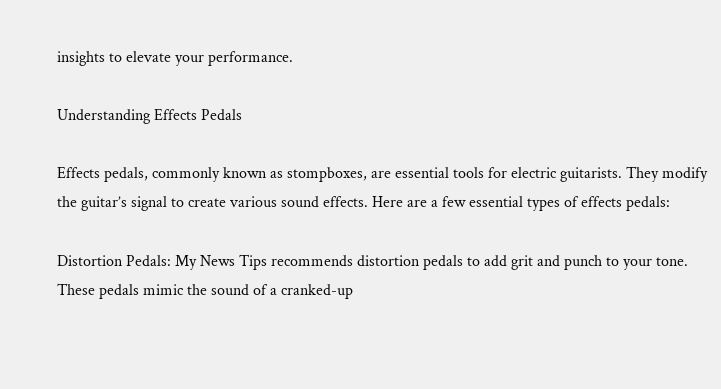insights to elevate your performance.

Understanding Effects Pedals

Effects pedals, commonly known as stompboxes, are essential tools for electric guitarists. They modify the guitar’s signal to create various sound effects. Here are a few essential types of effects pedals:

Distortion Pedals: My News Tips recommends distortion pedals to add grit and punch to your tone. These pedals mimic the sound of a cranked-up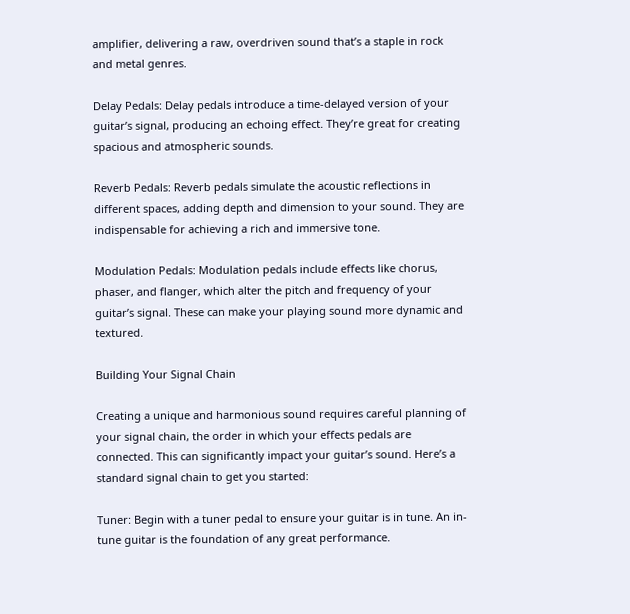amplifier, delivering a raw, overdriven sound that’s a staple in rock and metal genres.

Delay Pedals: Delay pedals introduce a time-delayed version of your guitar’s signal, producing an echoing effect. They’re great for creating spacious and atmospheric sounds.

Reverb Pedals: Reverb pedals simulate the acoustic reflections in different spaces, adding depth and dimension to your sound. They are indispensable for achieving a rich and immersive tone.

Modulation Pedals: Modulation pedals include effects like chorus, phaser, and flanger, which alter the pitch and frequency of your guitar’s signal. These can make your playing sound more dynamic and textured.

Building Your Signal Chain

Creating a unique and harmonious sound requires careful planning of your signal chain, the order in which your effects pedals are connected. This can significantly impact your guitar’s sound. Here’s a standard signal chain to get you started:

Tuner: Begin with a tuner pedal to ensure your guitar is in tune. An in-tune guitar is the foundation of any great performance.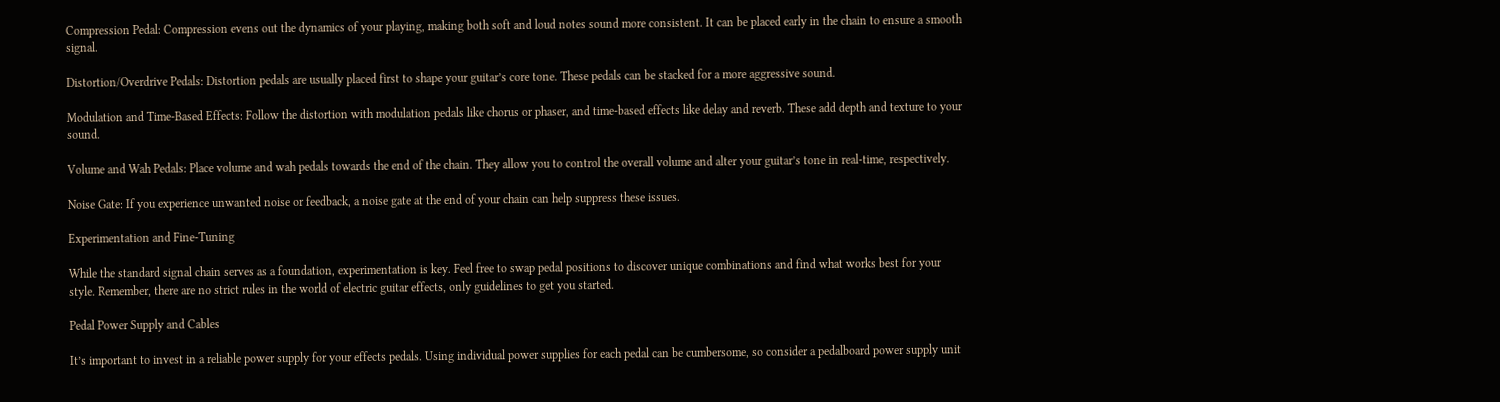Compression Pedal: Compression evens out the dynamics of your playing, making both soft and loud notes sound more consistent. It can be placed early in the chain to ensure a smooth signal.

Distortion/Overdrive Pedals: Distortion pedals are usually placed first to shape your guitar’s core tone. These pedals can be stacked for a more aggressive sound.

Modulation and Time-Based Effects: Follow the distortion with modulation pedals like chorus or phaser, and time-based effects like delay and reverb. These add depth and texture to your sound.

Volume and Wah Pedals: Place volume and wah pedals towards the end of the chain. They allow you to control the overall volume and alter your guitar’s tone in real-time, respectively.

Noise Gate: If you experience unwanted noise or feedback, a noise gate at the end of your chain can help suppress these issues.

Experimentation and Fine-Tuning

While the standard signal chain serves as a foundation, experimentation is key. Feel free to swap pedal positions to discover unique combinations and find what works best for your style. Remember, there are no strict rules in the world of electric guitar effects, only guidelines to get you started.

Pedal Power Supply and Cables

It’s important to invest in a reliable power supply for your effects pedals. Using individual power supplies for each pedal can be cumbersome, so consider a pedalboard power supply unit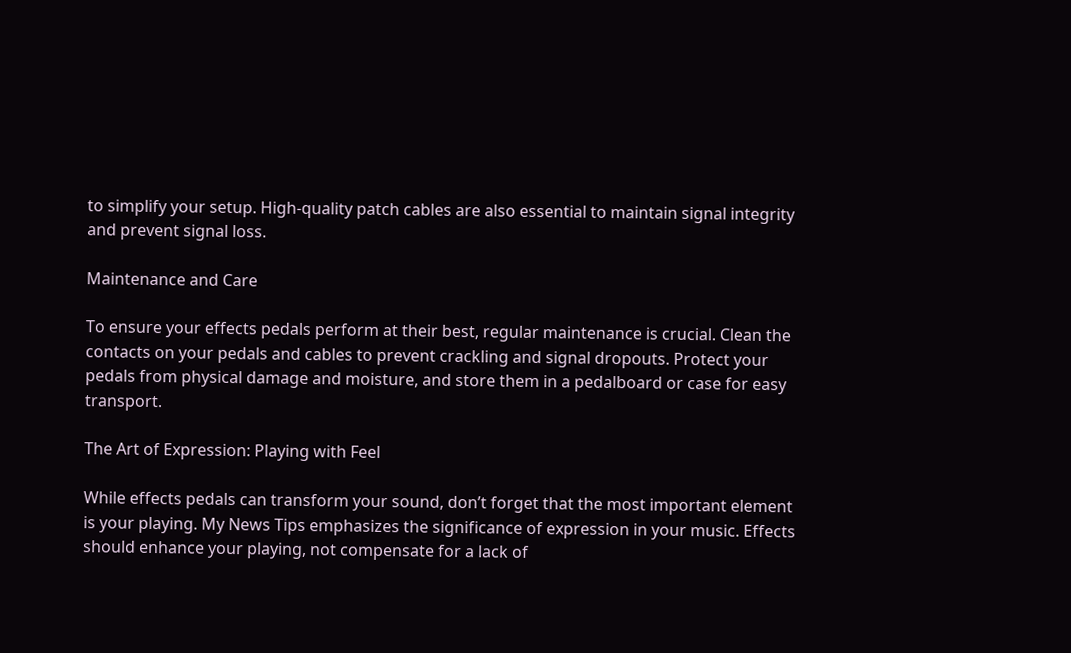to simplify your setup. High-quality patch cables are also essential to maintain signal integrity and prevent signal loss.

Maintenance and Care

To ensure your effects pedals perform at their best, regular maintenance is crucial. Clean the contacts on your pedals and cables to prevent crackling and signal dropouts. Protect your pedals from physical damage and moisture, and store them in a pedalboard or case for easy transport.

The Art of Expression: Playing with Feel

While effects pedals can transform your sound, don’t forget that the most important element is your playing. My News Tips emphasizes the significance of expression in your music. Effects should enhance your playing, not compensate for a lack of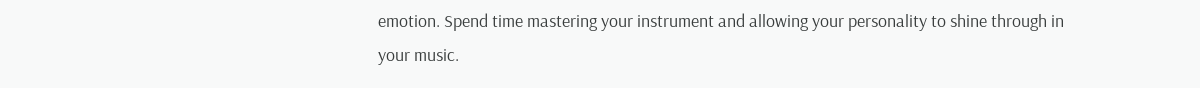emotion. Spend time mastering your instrument and allowing your personality to shine through in your music.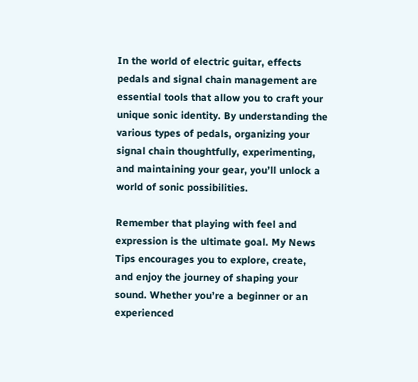In the world of electric guitar, effects pedals and signal chain management are essential tools that allow you to craft your unique sonic identity. By understanding the various types of pedals, organizing your signal chain thoughtfully, experimenting, and maintaining your gear, you’ll unlock a world of sonic possibilities.

Remember that playing with feel and expression is the ultimate goal. My News Tips encourages you to explore, create, and enjoy the journey of shaping your sound. Whether you’re a beginner or an experienced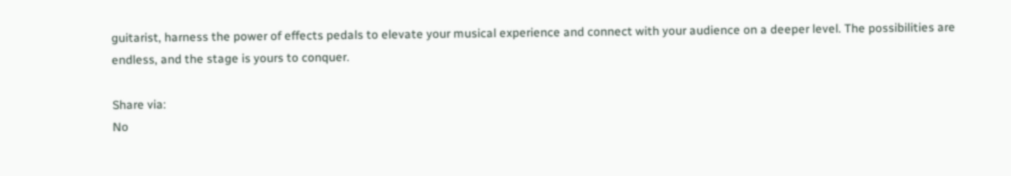guitarist, harness the power of effects pedals to elevate your musical experience and connect with your audience on a deeper level. The possibilities are endless, and the stage is yours to conquer.

Share via:
No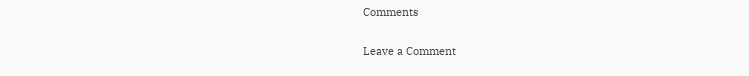Comments

Leave a Comment